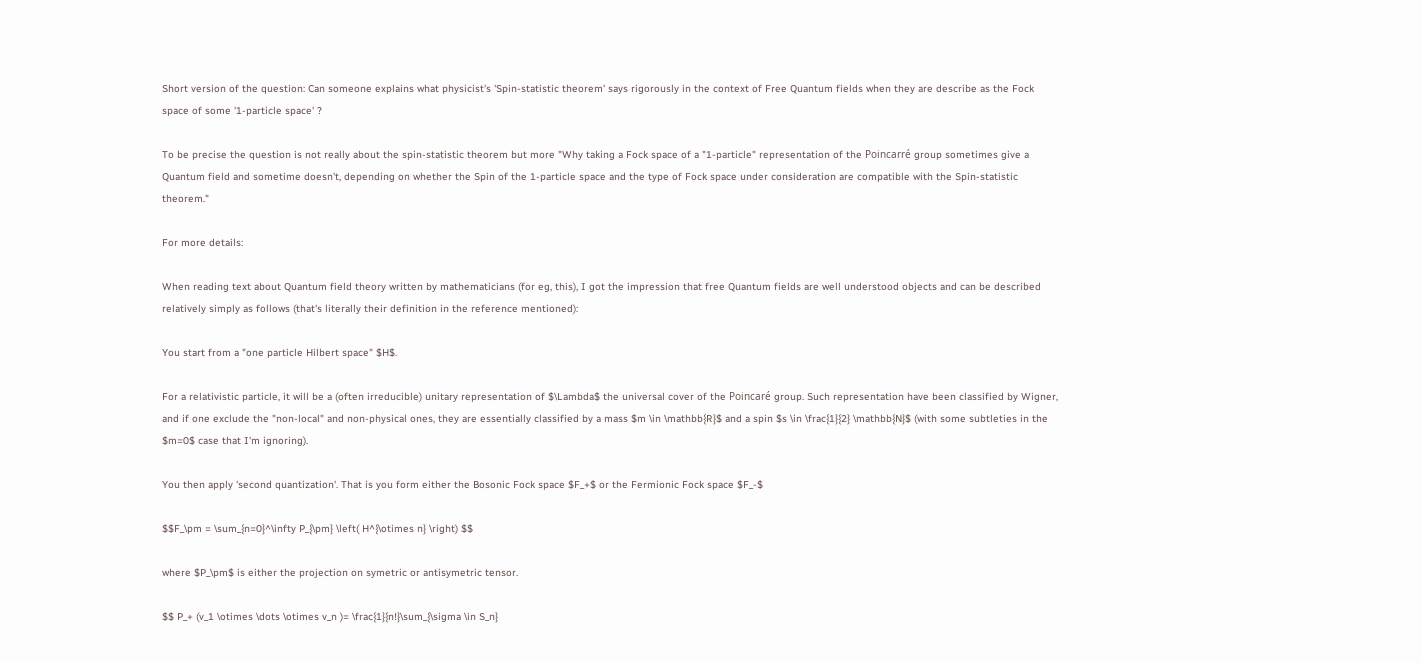Short version of the question: Can someone explains what physicist's 'Spin-statistic theorem' says rigorously in the context of Free Quantum fields when they are describe as the Fock space of some '1-particle space' ?

To be precise the question is not really about the spin-statistic theorem but more "Why taking a Fock space of a "1-particle" representation of the Poincarré group sometimes give a Quantum field and sometime doesn't, depending on whether the Spin of the 1-particle space and the type of Fock space under consideration are compatible with the Spin-statistic theorem."

For more details:

When reading text about Quantum field theory written by mathematicians (for eg, this), I got the impression that free Quantum fields are well understood objects and can be described relatively simply as follows (that's literally their definition in the reference mentioned):

You start from a "one particle Hilbert space" $H$.

For a relativistic particle, it will be a (often irreducible) unitary representation of $\Lambda$ the universal cover of the Poincaré group. Such representation have been classified by Wigner, and if one exclude the "non-local" and non-physical ones, they are essentially classified by a mass $m \in \mathbb{R}$ and a spin $s \in \frac{1}{2} \mathbb{N}$ (with some subtleties in the $m=0$ case that I'm ignoring).

You then apply 'second quantization'. That is you form either the Bosonic Fock space $F_+$ or the Fermionic Fock space $F_-$

$$F_\pm = \sum_{n=0}^\infty P_{\pm} \left( H^{\otimes n} \right) $$

where $P_\pm$ is either the projection on symetric or antisymetric tensor.

$$ P_+ (v_1 \otimes \dots \otimes v_n )= \frac{1}{n!}\sum_{\sigma \in S_n}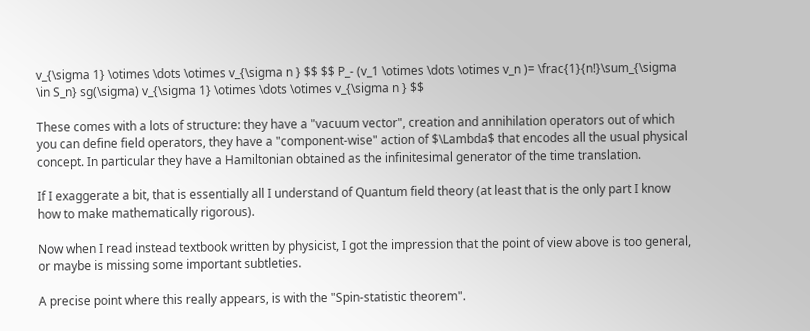v_{\sigma 1} \otimes \dots \otimes v_{\sigma n } $$ $$ P_- (v_1 \otimes \dots \otimes v_n )= \frac{1}{n!}\sum_{\sigma \in S_n} sg(\sigma) v_{\sigma 1} \otimes \dots \otimes v_{\sigma n } $$

These comes with a lots of structure: they have a "vacuum vector", creation and annihilation operators out of which you can define field operators, they have a "component-wise" action of $\Lambda$ that encodes all the usual physical concept. In particular they have a Hamiltonian obtained as the infinitesimal generator of the time translation.

If I exaggerate a bit, that is essentially all I understand of Quantum field theory (at least that is the only part I know how to make mathematically rigorous).

Now when I read instead textbook written by physicist, I got the impression that the point of view above is too general, or maybe is missing some important subtleties.

A precise point where this really appears, is with the "Spin-statistic theorem".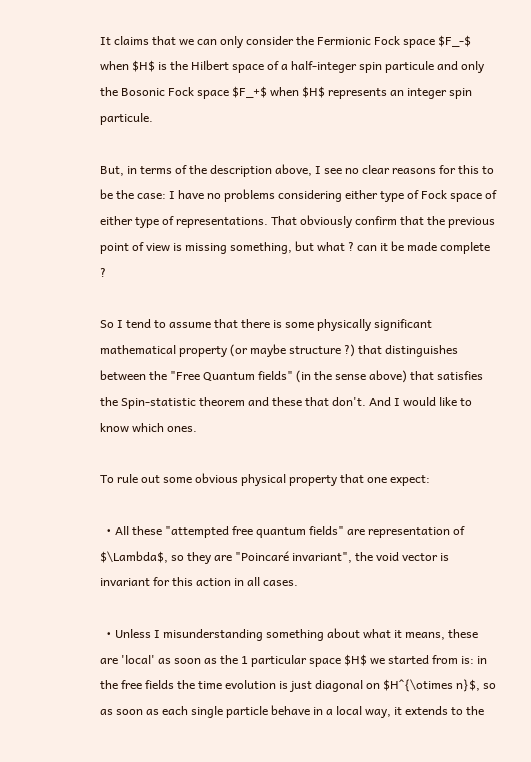It claims that we can only consider the Fermionic Fock space $F_-$ when $H$ is the Hilbert space of a half-integer spin particule and only the Bosonic Fock space $F_+$ when $H$ represents an integer spin particule.

But, in terms of the description above, I see no clear reasons for this to be the case: I have no problems considering either type of Fock space of either type of representations. That obviously confirm that the previous point of view is missing something, but what ? can it be made complete ?

So I tend to assume that there is some physically significant mathematical property (or maybe structure ?) that distinguishes between the "Free Quantum fields" (in the sense above) that satisfies the Spin-statistic theorem and these that don't. And I would like to know which ones.

To rule out some obvious physical property that one expect:

  • All these "attempted free quantum fields" are representation of $\Lambda$, so they are "Poincaré invariant", the void vector is invariant for this action in all cases.

  • Unless I misunderstanding something about what it means, these are 'local' as soon as the 1 particular space $H$ we started from is: in the free fields the time evolution is just diagonal on $H^{\otimes n}$, so as soon as each single particle behave in a local way, it extends to the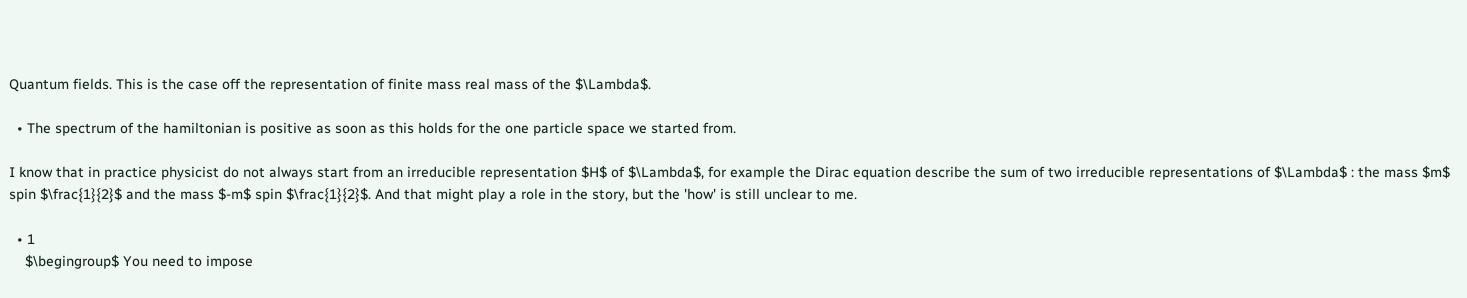Quantum fields. This is the case off the representation of finite mass real mass of the $\Lambda$.

  • The spectrum of the hamiltonian is positive as soon as this holds for the one particle space we started from.

I know that in practice physicist do not always start from an irreducible representation $H$ of $\Lambda$, for example the Dirac equation describe the sum of two irreducible representations of $\Lambda$ : the mass $m$ spin $\frac{1}{2}$ and the mass $-m$ spin $\frac{1}{2}$. And that might play a role in the story, but the 'how' is still unclear to me.

  • 1
    $\begingroup$ You need to impose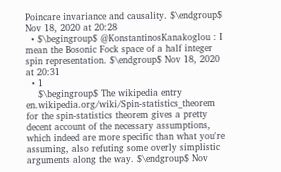Poincare invariance and causality. $\endgroup$ Nov 18, 2020 at 20:28
  • $\begingroup$ @KonstantinosKanakoglou : I mean the Bosonic Fock space of a half integer spin representation. $\endgroup$ Nov 18, 2020 at 20:31
  • 1
    $\begingroup$ The wikipedia entry en.wikipedia.org/wiki/Spin-statistics_theorem for the spin-statistics theorem gives a pretty decent account of the necessary assumptions, which indeed are more specific than what you're assuming, also refuting some overly simplistic arguments along the way. $\endgroup$ Nov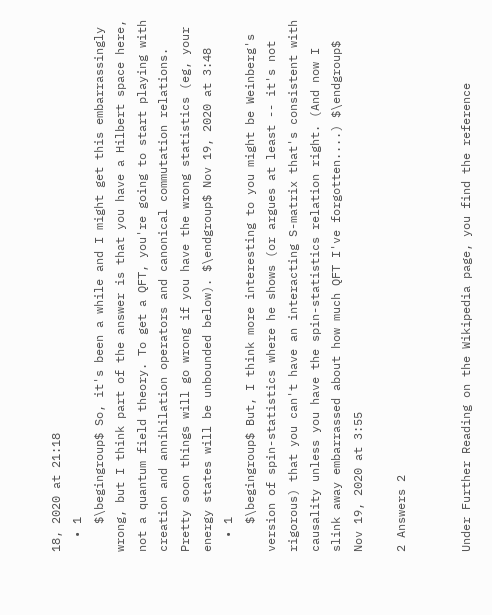18, 2020 at 21:18
  • 1
    $\begingroup$ So, it's been a while and I might get this embarrassingly wrong, but I think part of the answer is that you have a Hilbert space here, not a quantum field theory. To get a QFT, you're going to start playing with creation and annihilation operators and canonical commutation relations. Pretty soon things will go wrong if you have the wrong statistics (eg, your energy states will be unbounded below). $\endgroup$ Nov 19, 2020 at 3:48
  • 1
    $\begingroup$ But, I think more interesting to you might be Weinberg's version of spin-statistics where he shows (or argues at least -- it's not rigorous) that you can't have an interacting S-matrix that's consistent with causality unless you have the spin-statistics relation right. (And now I slink away embarrassed about how much QFT I've forgotten....) $\endgroup$ Nov 19, 2020 at 3:55

2 Answers 2


Under Further Reading on the Wikipedia page, you find the reference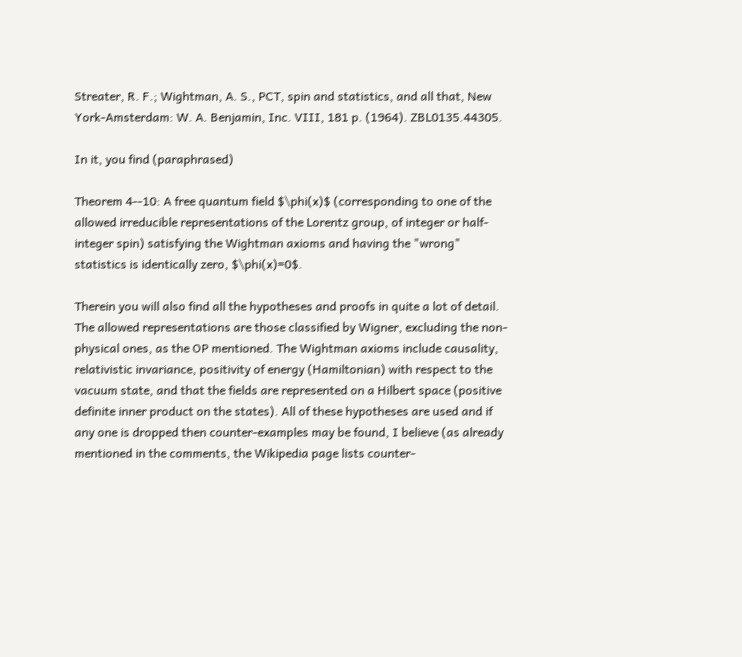Streater, R. F.; Wightman, A. S., PCT, spin and statistics, and all that, New York-Amsterdam: W. A. Benjamin, Inc. VIII, 181 p. (1964). ZBL0135.44305.

In it, you find (paraphrased)

Theorem 4--10: A free quantum field $\phi(x)$ (corresponding to one of the allowed irreducible representations of the Lorentz group, of integer or half-integer spin) satisfying the Wightman axioms and having the "wrong" statistics is identically zero, $\phi(x)=0$.

Therein you will also find all the hypotheses and proofs in quite a lot of detail. The allowed representations are those classified by Wigner, excluding the non-physical ones, as the OP mentioned. The Wightman axioms include causality, relativistic invariance, positivity of energy (Hamiltonian) with respect to the vacuum state, and that the fields are represented on a Hilbert space (positive definite inner product on the states). All of these hypotheses are used and if any one is dropped then counter-examples may be found, I believe (as already mentioned in the comments, the Wikipedia page lists counter-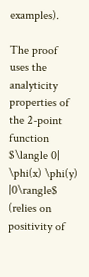examples).

The proof uses the analyticity properties of the 2-point function $\langle 0| \phi(x) \phi(y) |0\rangle$ (relies on positivity of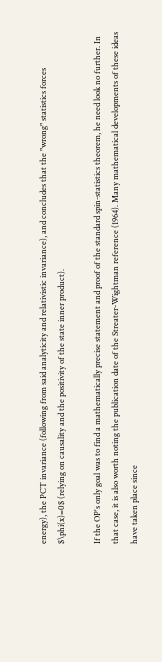energy), the PCT invariance (following from said analyticity and relativistic invariance), and concludes that the "wrong" statistics forces $\phi(x)=0$ (relying on causality and the positivity of the state inner product).

If the OP's only goal was to find a mathematically precise statement and proof of the standard spin-statistics theorem, he need look no further. In that case, it is also worth noting the publication date of the Streater-Wightman reference (1964). Many mathematical developments of these ideas have taken place since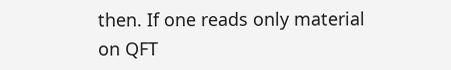then. If one reads only material on QFT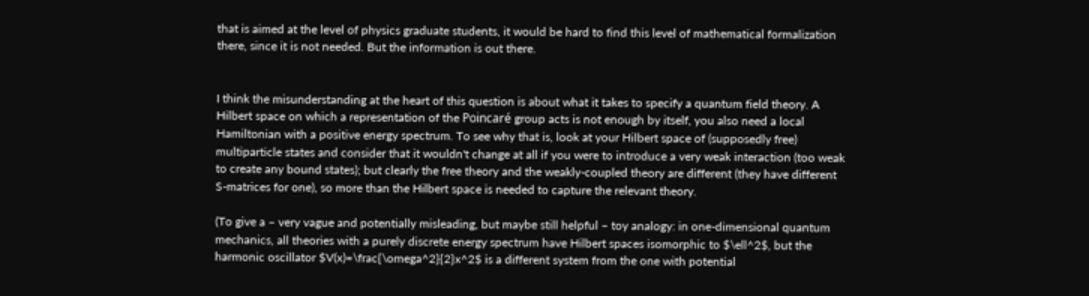that is aimed at the level of physics graduate students, it would be hard to find this level of mathematical formalization there, since it is not needed. But the information is out there.


I think the misunderstanding at the heart of this question is about what it takes to specify a quantum field theory. A Hilbert space on which a representation of the Poincaré group acts is not enough by itself, you also need a local Hamiltonian with a positive energy spectrum. To see why that is, look at your Hilbert space of (supposedly free) multiparticle states and consider that it wouldn't change at all if you were to introduce a very weak interaction (too weak to create any bound states); but clearly the free theory and the weakly-coupled theory are different (they have different S-matrices for one), so more than the Hilbert space is needed to capture the relevant theory.

(To give a – very vague and potentially misleading, but maybe still helpful – toy analogy: in one-dimensional quantum mechanics, all theories with a purely discrete energy spectrum have Hilbert spaces isomorphic to $\ell^2$, but the harmonic oscillator $V(x)=\frac{\omega^2}{2}x^2$ is a different system from the one with potential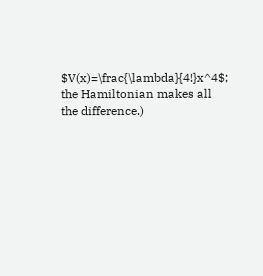$V(x)=\frac{\lambda}{4!}x^4$; the Hamiltonian makes all the difference.)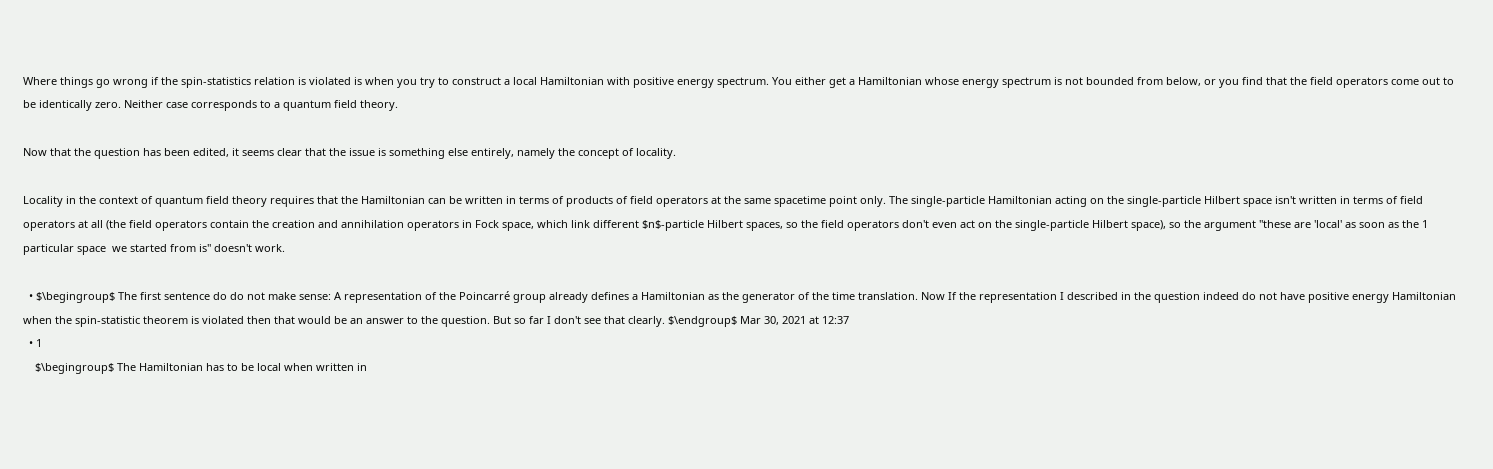Where things go wrong if the spin-statistics relation is violated is when you try to construct a local Hamiltonian with positive energy spectrum. You either get a Hamiltonian whose energy spectrum is not bounded from below, or you find that the field operators come out to be identically zero. Neither case corresponds to a quantum field theory.

Now that the question has been edited, it seems clear that the issue is something else entirely, namely the concept of locality.

Locality in the context of quantum field theory requires that the Hamiltonian can be written in terms of products of field operators at the same spacetime point only. The single-particle Hamiltonian acting on the single-particle Hilbert space isn't written in terms of field operators at all (the field operators contain the creation and annihilation operators in Fock space, which link different $n$-particle Hilbert spaces, so the field operators don't even act on the single-particle Hilbert space), so the argument "these are 'local' as soon as the 1 particular space  we started from is" doesn't work.

  • $\begingroup$ The first sentence do do not make sense: A representation of the Poincarré group already defines a Hamiltonian as the generator of the time translation. Now If the representation I described in the question indeed do not have positive energy Hamiltonian when the spin-statistic theorem is violated then that would be an answer to the question. But so far I don't see that clearly. $\endgroup$ Mar 30, 2021 at 12:37
  • 1
    $\begingroup$ The Hamiltonian has to be local when written in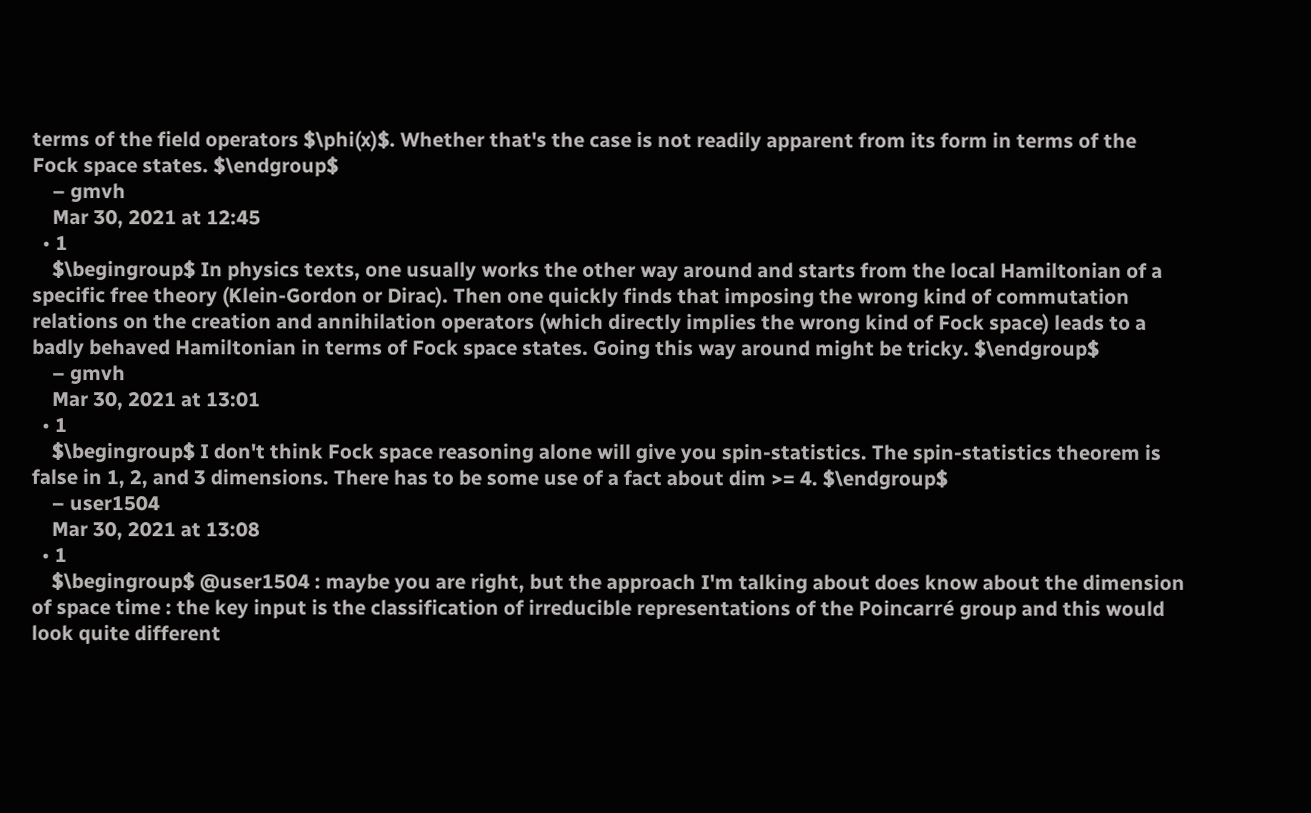terms of the field operators $\phi(x)$. Whether that's the case is not readily apparent from its form in terms of the Fock space states. $\endgroup$
    – gmvh
    Mar 30, 2021 at 12:45
  • 1
    $\begingroup$ In physics texts, one usually works the other way around and starts from the local Hamiltonian of a specific free theory (Klein-Gordon or Dirac). Then one quickly finds that imposing the wrong kind of commutation relations on the creation and annihilation operators (which directly implies the wrong kind of Fock space) leads to a badly behaved Hamiltonian in terms of Fock space states. Going this way around might be tricky. $\endgroup$
    – gmvh
    Mar 30, 2021 at 13:01
  • 1
    $\begingroup$ I don't think Fock space reasoning alone will give you spin-statistics. The spin-statistics theorem is false in 1, 2, and 3 dimensions. There has to be some use of a fact about dim >= 4. $\endgroup$
    – user1504
    Mar 30, 2021 at 13:08
  • 1
    $\begingroup$ @user1504 : maybe you are right, but the approach I'm talking about does know about the dimension of space time : the key input is the classification of irreducible representations of the Poincarré group and this would look quite different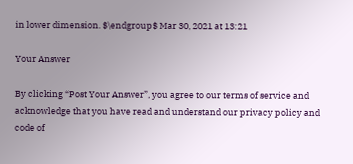in lower dimension. $\endgroup$ Mar 30, 2021 at 13:21

Your Answer

By clicking “Post Your Answer”, you agree to our terms of service and acknowledge that you have read and understand our privacy policy and code of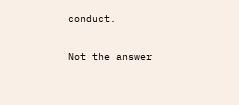conduct.

Not the answer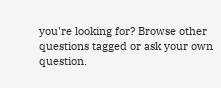you're looking for? Browse other questions tagged or ask your own question.